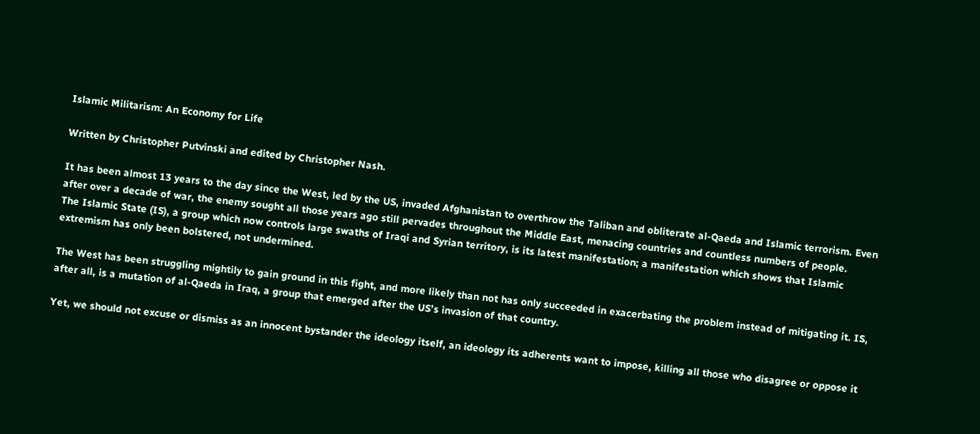Islamic Militarism: An Economy for Life

Written by Christopher Putvinski and edited by Christopher Nash.

It has been almost 13 years to the day since the West, led by the US, invaded Afghanistan to overthrow the Taliban and obliterate al-Qaeda and Islamic terrorism. Even after over a decade of war, the enemy sought all those years ago still pervades throughout the Middle East, menacing countries and countless numbers of people.
The Islamic State (IS), a group which now controls large swaths of Iraqi and Syrian territory, is its latest manifestation; a manifestation which shows that Islamic extremism has only been bolstered, not undermined.

The West has been struggling mightily to gain ground in this fight, and more likely than not has only succeeded in exacerbating the problem instead of mitigating it. IS, after all, is a mutation of al-Qaeda in Iraq, a group that emerged after the US’s invasion of that country.

Yet, we should not excuse or dismiss as an innocent bystander the ideology itself, an ideology its adherents want to impose, killing all those who disagree or oppose it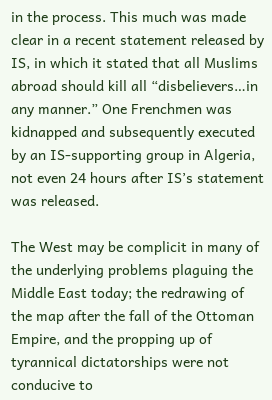in the process. This much was made clear in a recent statement released by IS, in which it stated that all Muslims abroad should kill all “disbelievers…in any manner.” One Frenchmen was kidnapped and subsequently executed by an IS-supporting group in Algeria, not even 24 hours after IS’s statement was released.

The West may be complicit in many of the underlying problems plaguing the Middle East today; the redrawing of the map after the fall of the Ottoman Empire, and the propping up of tyrannical dictatorships were not conducive to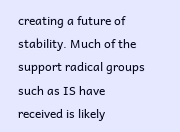creating a future of stability. Much of the support radical groups such as IS have received is likely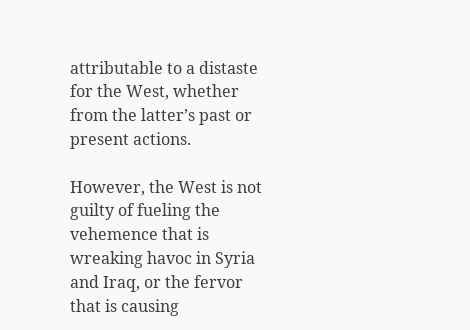attributable to a distaste for the West, whether from the latter’s past or present actions.

However, the West is not guilty of fueling the vehemence that is wreaking havoc in Syria and Iraq, or the fervor that is causing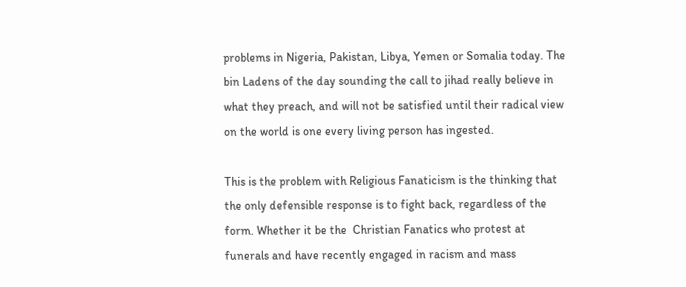problems in Nigeria, Pakistan, Libya, Yemen or Somalia today. The bin Ladens of the day sounding the call to jihad really believe in what they preach, and will not be satisfied until their radical view on the world is one every living person has ingested.

This is the problem with Religious Fanaticism is the thinking that the only defensible response is to fight back, regardless of the form. Whether it be the  Christian Fanatics who protest at funerals and have recently engaged in racism and mass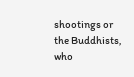shootings or the Buddhists, who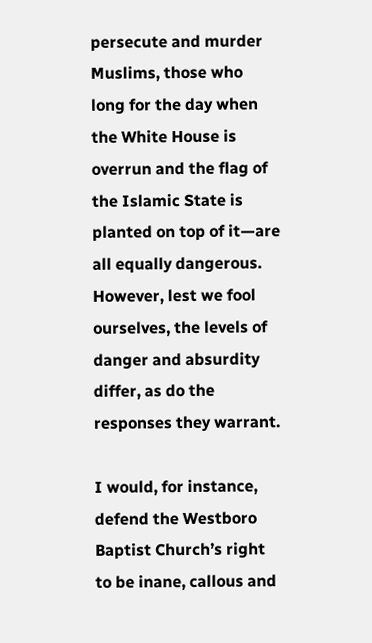persecute and murder Muslims, those who long for the day when the White House is overrun and the flag of the Islamic State is planted on top of it—are all equally dangerous. However, lest we fool ourselves, the levels of danger and absurdity differ, as do the responses they warrant.

I would, for instance, defend the Westboro Baptist Church’s right to be inane, callous and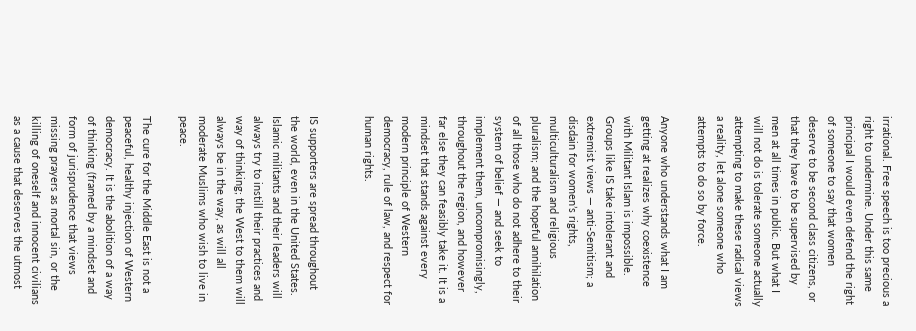irrational. Free speech is too precious a right to undermine. Under this same principal I would even defend the right of someone to say that women deserve to be second class citizens, or that they have to be supervised by men at all times in public. But what I will not do is tolerate someone actually attempting to make these radical views a reality, let alone someone who attempts to do so by force.

Anyone who understands what I am getting at realizes why coexistence with Militant Islam is impossible. Groups like IS take intolerant and extremist views — anti-Semitism; a disdain for women’s rights, multiculturalism and religious pluralism; and the hopeful annihilation of all those who do not adhere to their system of belief — and seek to implement them, uncompromisingly, throughout the region, and however far else they can feasibly take it. It is a mindset that stands against every modern principle of Western democracy, rule of law, and respect for human rights.


IS supporters are spread throughout the world, even in the United States.
Islamic militants and their leaders will always try to instill their practices and way of thinking; the West to them will always be in the way, as will all moderate Muslims who wish to live in peace.

The cure for the Middle East is not a peaceful, healthy injection of Western democracy. It is the abolition of a way of thinking (framed by a mindset and form of jurisprudence that views missing prayers as mortal sin, or the killing of oneself and innocent civilians as a cause that deserves the utmost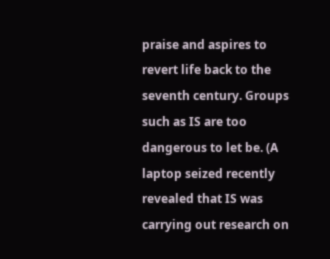praise and aspires to revert life back to the seventh century. Groups such as IS are too dangerous to let be. (A laptop seized recently revealed that IS was carrying out research on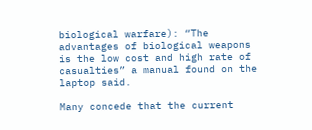biological warfare): “The advantages of biological weapons is the low cost and high rate of casualties” a manual found on the laptop said.

Many concede that the current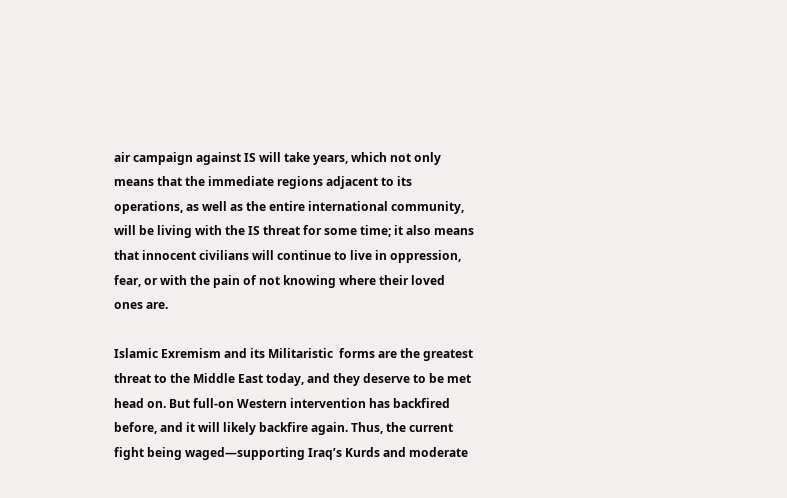air campaign against IS will take years, which not only means that the immediate regions adjacent to its operations, as well as the entire international community, will be living with the IS threat for some time; it also means that innocent civilians will continue to live in oppression, fear, or with the pain of not knowing where their loved ones are.

Islamic Exremism and its Militaristic  forms are the greatest threat to the Middle East today, and they deserve to be met head on. But full-on Western intervention has backfired before, and it will likely backfire again. Thus, the current fight being waged—supporting Iraq’s Kurds and moderate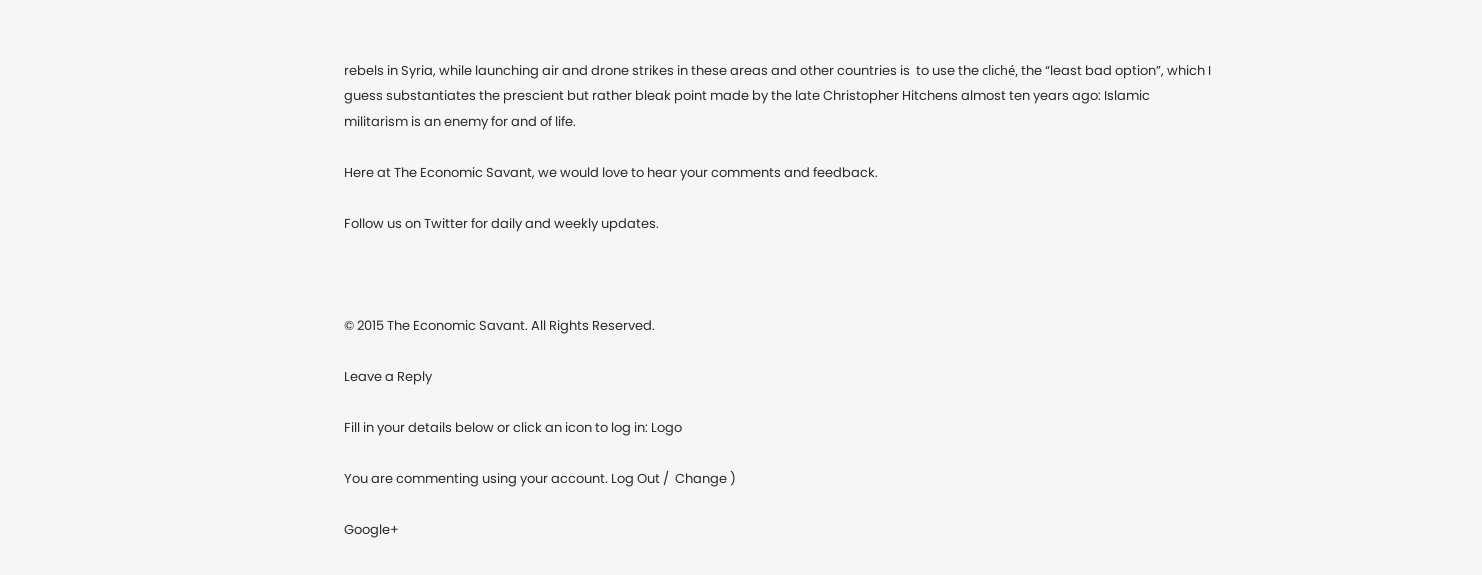rebels in Syria, while launching air and drone strikes in these areas and other countries is  to use the cliché, the “least bad option”, which I guess substantiates the prescient but rather bleak point made by the late Christopher Hitchens almost ten years ago: Islamic militarism is an enemy for and of life.

Here at The Economic Savant, we would love to hear your comments and feedback.

Follow us on Twitter for daily and weekly updates.



© 2015 The Economic Savant. All Rights Reserved.

Leave a Reply

Fill in your details below or click an icon to log in: Logo

You are commenting using your account. Log Out /  Change )

Google+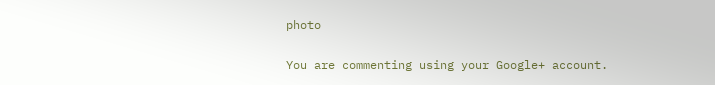photo

You are commenting using your Google+ account.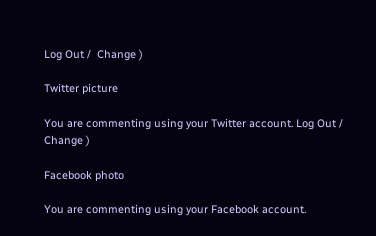Log Out /  Change )

Twitter picture

You are commenting using your Twitter account. Log Out /  Change )

Facebook photo

You are commenting using your Facebook account.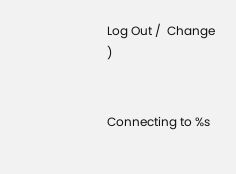Log Out /  Change )


Connecting to %s